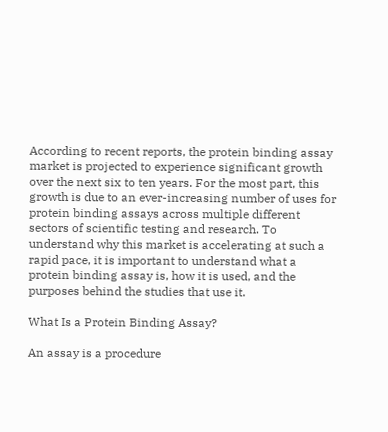According to recent reports, the protein binding assay market is projected to experience significant growth over the next six to ten years. For the most part, this growth is due to an ever-increasing number of uses for protein binding assays across multiple different sectors of scientific testing and research. To understand why this market is accelerating at such a rapid pace, it is important to understand what a protein binding assay is, how it is used, and the purposes behind the studies that use it.

What Is a Protein Binding Assay?

An assay is a procedure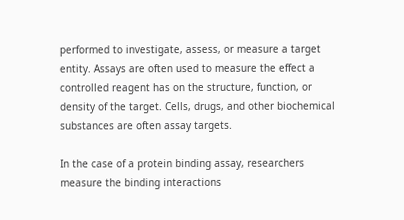performed to investigate, assess, or measure a target entity. Assays are often used to measure the effect a controlled reagent has on the structure, function, or density of the target. Cells, drugs, and other biochemical substances are often assay targets.

In the case of a protein binding assay, researchers measure the binding interactions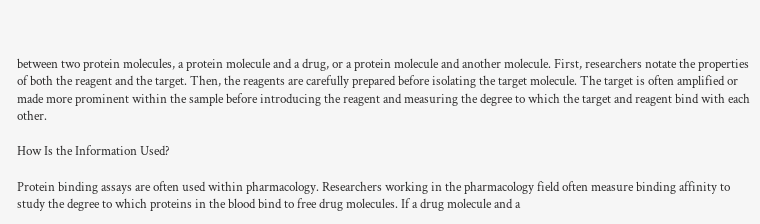between two protein molecules, a protein molecule and a drug, or a protein molecule and another molecule. First, researchers notate the properties of both the reagent and the target. Then, the reagents are carefully prepared before isolating the target molecule. The target is often amplified or made more prominent within the sample before introducing the reagent and measuring the degree to which the target and reagent bind with each other.

How Is the Information Used?

Protein binding assays are often used within pharmacology. Researchers working in the pharmacology field often measure binding affinity to study the degree to which proteins in the blood bind to free drug molecules. If a drug molecule and a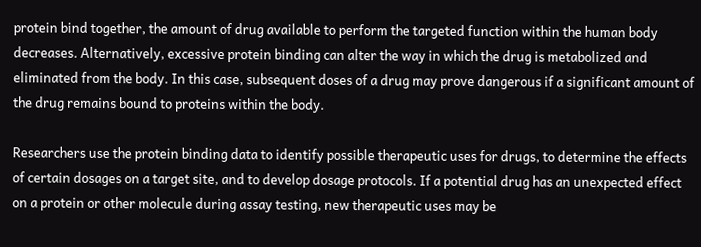protein bind together, the amount of drug available to perform the targeted function within the human body decreases. Alternatively, excessive protein binding can alter the way in which the drug is metabolized and eliminated from the body. In this case, subsequent doses of a drug may prove dangerous if a significant amount of the drug remains bound to proteins within the body.

Researchers use the protein binding data to identify possible therapeutic uses for drugs, to determine the effects of certain dosages on a target site, and to develop dosage protocols. If a potential drug has an unexpected effect on a protein or other molecule during assay testing, new therapeutic uses may be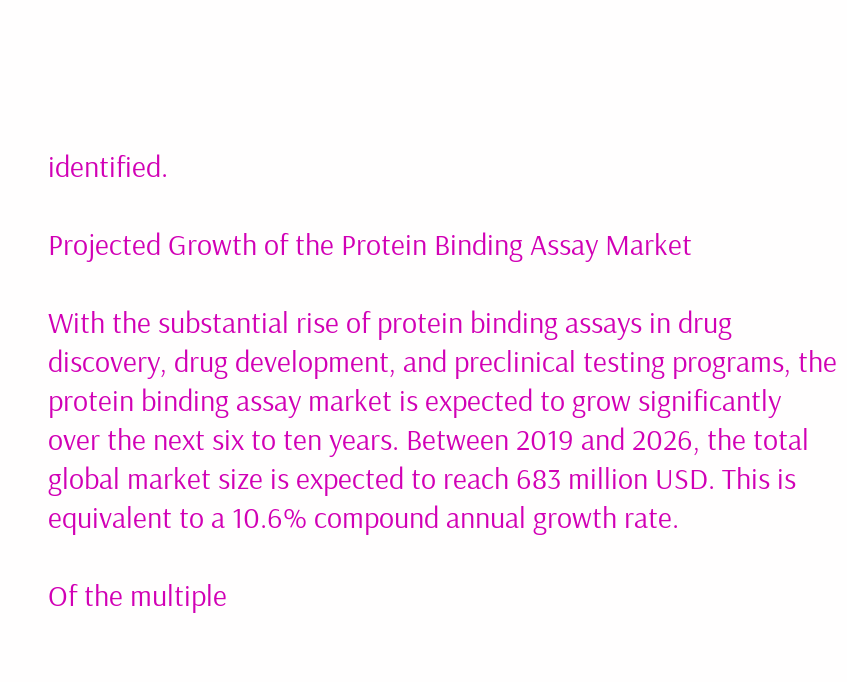identified.

Projected Growth of the Protein Binding Assay Market

With the substantial rise of protein binding assays in drug discovery, drug development, and preclinical testing programs, the protein binding assay market is expected to grow significantly over the next six to ten years. Between 2019 and 2026, the total global market size is expected to reach 683 million USD. This is equivalent to a 10.6% compound annual growth rate.

Of the multiple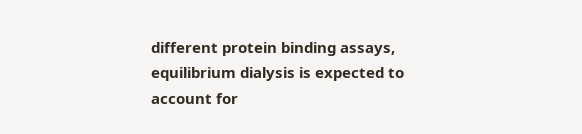different protein binding assays, equilibrium dialysis is expected to account for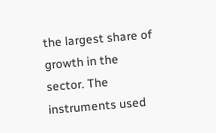the largest share of growth in the sector. The instruments used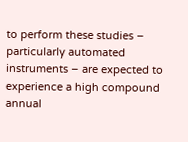to perform these studies – particularly automated instruments – are expected to experience a high compound annual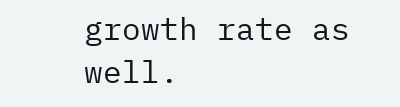growth rate as well.